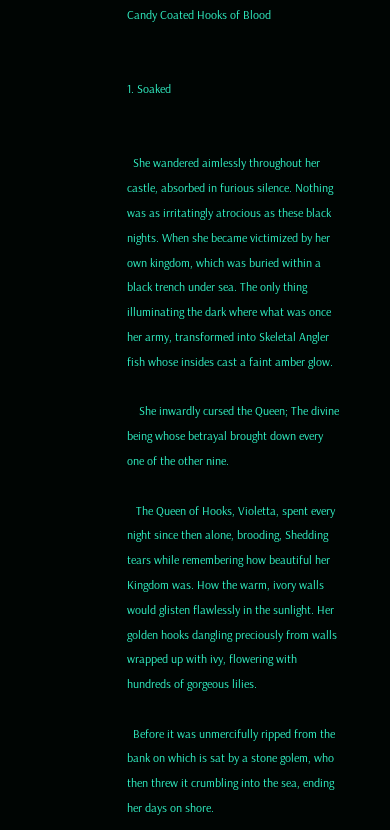Candy Coated Hooks of Blood


1. Soaked


  She wandered aimlessly throughout her castle, absorbed in furious silence. Nothing was as irritatingly atrocious as these black nights. When she became victimized by her own kingdom, which was buried within a black trench under sea. The only thing illuminating the dark where what was once her army, transformed into Skeletal Angler fish whose insides cast a faint amber glow.

    She inwardly cursed the Queen; The divine being whose betrayal brought down every one of the other nine.

   The Queen of Hooks, Violetta, spent every night since then alone, brooding, Shedding tears while remembering how beautiful her Kingdom was. How the warm, ivory walls would glisten flawlessly in the sunlight. Her golden hooks dangling preciously from walls wrapped up with ivy, flowering with hundreds of gorgeous lilies.

  Before it was unmercifully ripped from the bank on which is sat by a stone golem, who then threw it crumbling into the sea, ending her days on shore.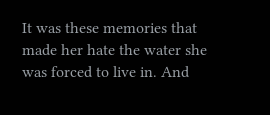It was these memories that made her hate the water she was forced to live in. And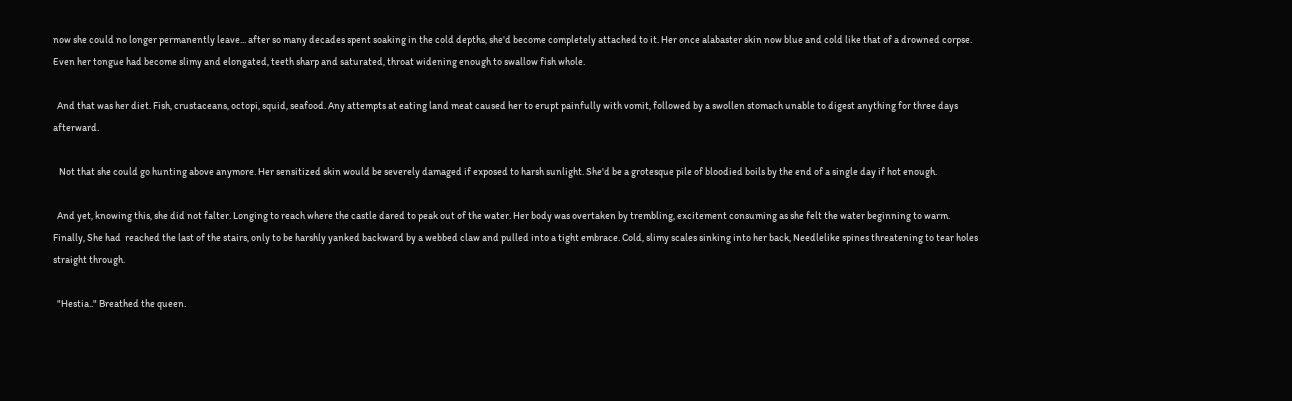now she could no longer permanently leave... after so many decades spent soaking in the cold depths, she'd become completely attached to it. Her once alabaster skin now blue and cold like that of a drowned corpse. Even her tongue had become slimy and elongated, teeth sharp and saturated, throat widening enough to swallow fish whole.

  And that was her diet. Fish, crustaceans, octopi, squid, seafood. Any attempts at eating land meat caused her to erupt painfully with vomit, followed by a swollen stomach unable to digest anything for three days afterward.

   Not that she could go hunting above anymore. Her sensitized skin would be severely damaged if exposed to harsh sunlight. She'd be a grotesque pile of bloodied boils by the end of a single day if hot enough.

  And yet, knowing this, she did not falter. Longing to reach where the castle dared to peak out of the water. Her body was overtaken by trembling, excitement consuming as she felt the water beginning to warm. Finally, She had  reached the last of the stairs, only to be harshly yanked backward by a webbed claw and pulled into a tight embrace. Cold, slimy scales sinking into her back, Needlelike spines threatening to tear holes straight through.

  "Hestia.." Breathed the queen.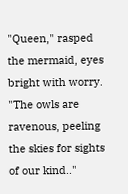"Queen," rasped the mermaid, eyes bright with worry. "The owls are ravenous, peeling the skies for sights of our kind.."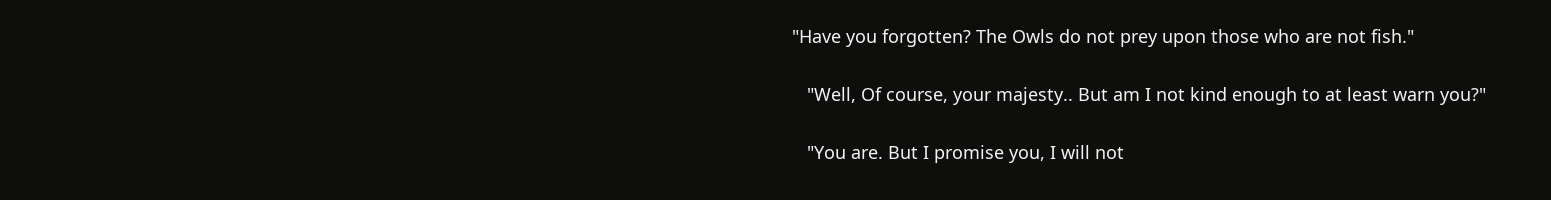"Have you forgotten? The Owls do not prey upon those who are not fish."

   "Well, Of course, your majesty.. But am I not kind enough to at least warn you?"

   "You are. But I promise you, I will not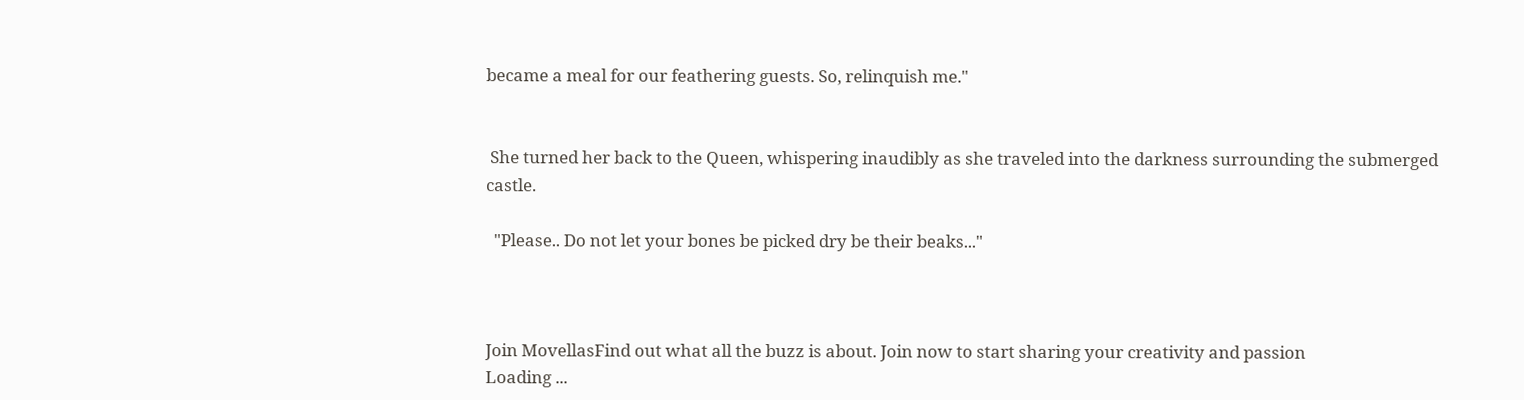became a meal for our feathering guests. So, relinquish me."


 She turned her back to the Queen, whispering inaudibly as she traveled into the darkness surrounding the submerged castle.

  "Please.. Do not let your bones be picked dry be their beaks..."



Join MovellasFind out what all the buzz is about. Join now to start sharing your creativity and passion
Loading ...